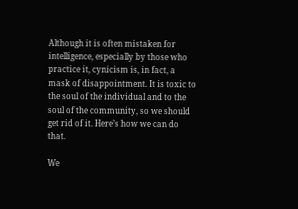Although it is often mistaken for intelligence, especially by those who practice it, cynicism is, in fact, a mask of disappointment. It is toxic to the soul of the individual and to the soul of the community, so we should get rid of it. Here’s how we can do that.

We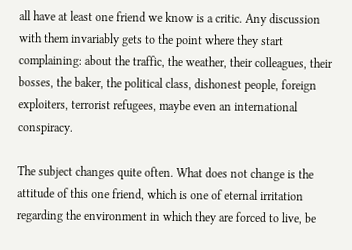all have at least one friend we know is a critic. Any discussion with them invariably gets to the point where they start complaining: about the traffic, the weather, their colleagues, their bosses, the baker, the political class, dishonest people, foreign exploiters, terrorist refugees, maybe even an international conspiracy.

The subject changes quite often. What does not change is the attitude of this one friend, which is one of eternal irritation regarding the environment in which they are forced to live, be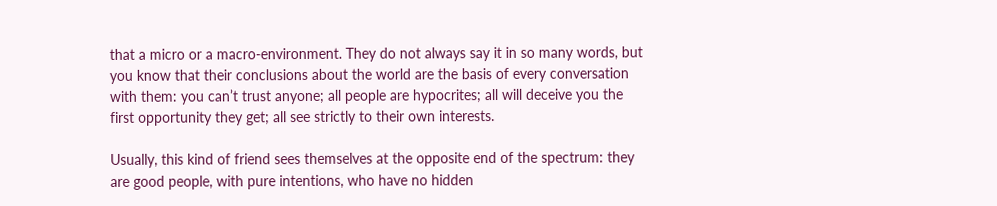that a micro or a macro-environment. They do not always say it in so many words, but you know that their conclusions about the world are the basis of every conversation with them: you can’t trust anyone; all people are hypocrites; all will deceive you the first opportunity they get; all see strictly to their own interests.

Usually, this kind of friend sees themselves at the opposite end of the spectrum: they are good people, with pure intentions, who have no hidden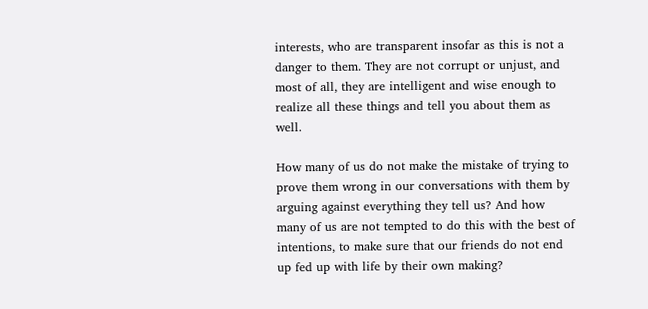interests, who are transparent insofar as this is not a danger to them. They are not corrupt or unjust, and most of all, they are intelligent and wise enough to realize all these things and tell you about them as well.

How many of us do not make the mistake of trying to prove them wrong in our conversations with them by arguing against everything they tell us? And how many of us are not tempted to do this with the best of intentions, to make sure that our friends do not end up fed up with life by their own making?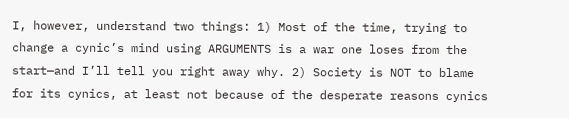I, however, understand two things: 1) Most of the time, trying to change a cynic’s mind using ARGUMENTS is a war one loses from the start—and I’ll tell you right away why. 2) Society is NOT to blame for its cynics, at least not because of the desperate reasons cynics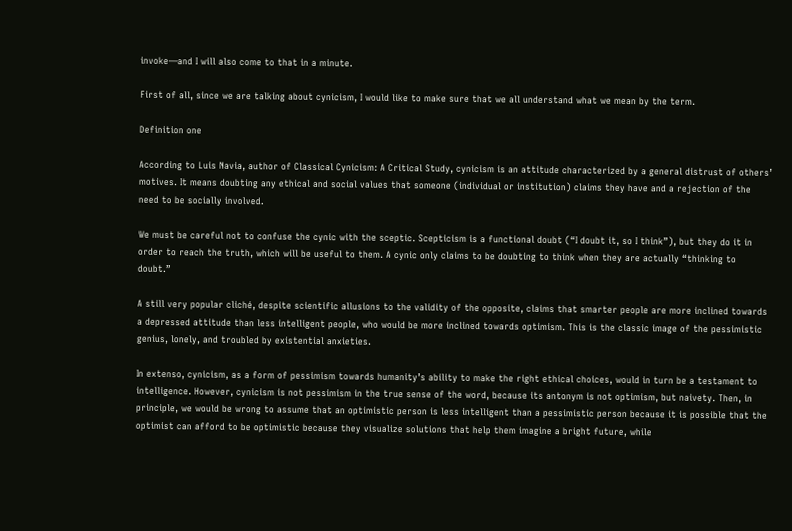invoke—and I will also come to that in a minute.

First of all, since we are talking about cynicism, I would like to make sure that we all understand what we mean by the term.

Definition one

According to Luis Navia, author of Classical Cynicism: A Critical Study, cynicism is an attitude characterized by a general distrust of others’ motives. It means doubting any ethical and social values that someone (individual or institution) claims they have and a rejection of the need to be socially involved.

We must be careful not to confuse the cynic with the sceptic. Scepticism is a functional doubt (“I doubt it, so I think”), but they do it in order to reach the truth, which will be useful to them. A cynic only claims to be doubting to think when they are actually “thinking to doubt.”

A still very popular cliché, despite scientific allusions to the validity of the opposite, claims that smarter people are more inclined towards a depressed attitude than less intelligent people, who would be more inclined towards optimism. This is the classic image of the pessimistic genius, lonely, and troubled by existential anxieties.

In extenso, cynicism, as a form of pessimism towards humanity’s ability to make the right ethical choices, would in turn be a testament to intelligence. However, cynicism is not pessimism in the true sense of the word, because its antonym is not optimism, but naivety. Then, in principle, we would be wrong to assume that an optimistic person is less intelligent than a pessimistic person because it is possible that the optimist can afford to be optimistic because they visualize solutions that help them imagine a bright future, while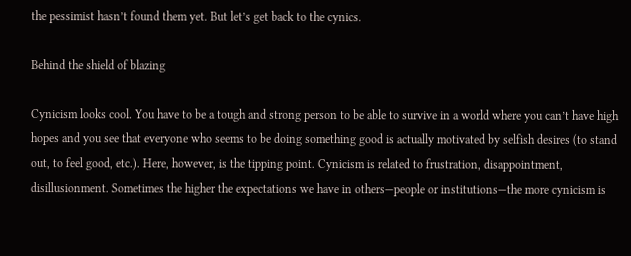the pessimist hasn’t found them yet. But let’s get back to the cynics.

Behind the shield of blazing

Cynicism looks cool. You have to be a tough and strong person to be able to survive in a world where you can’t have high hopes and you see that everyone who seems to be doing something good is actually motivated by selfish desires (to stand out, to feel good, etc.). Here, however, is the tipping point. Cynicism is related to frustration, disappointment, disillusionment. Sometimes the higher the expectations we have in others—people or institutions—the more cynicism is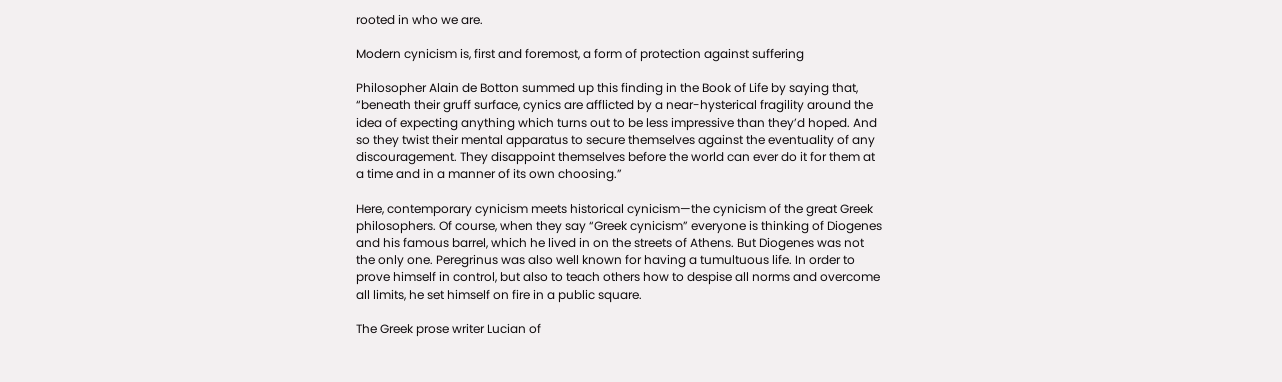rooted in who we are.

Modern cynicism is, first and foremost, a form of protection against suffering

Philosopher Alain de Botton summed up this finding in the Book of Life by saying that, “beneath their gruff surface, cynics are afflicted by a near-hysterical fragility around the idea of expecting anything which turns out to be less impressive than they’d hoped. And so they twist their mental apparatus to secure themselves against the eventuality of any discouragement. They disappoint themselves before the world can ever do it for them at a time and in a manner of its own choosing.”

Here, contemporary cynicism meets historical cynicism—the cynicism of the great Greek philosophers. Of course, when they say “Greek cynicism” everyone is thinking of Diogenes and his famous barrel, which he lived in on the streets of Athens. But Diogenes was not the only one. Peregrinus was also well known for having a tumultuous life. In order to prove himself in control, but also to teach others how to despise all norms and overcome all limits, he set himself on fire in a public square.

The Greek prose writer Lucian of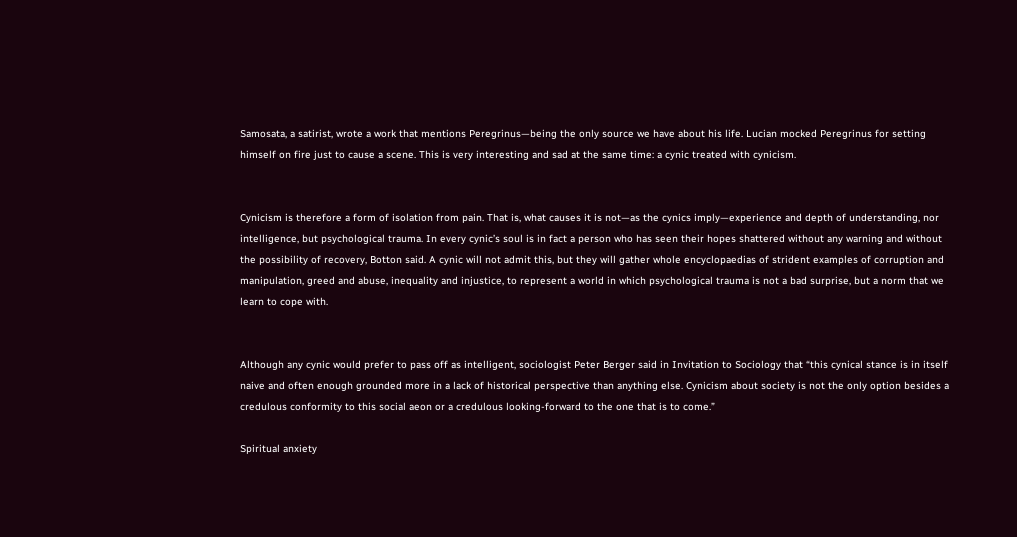Samosata, a satirist, wrote a work that mentions Peregrinus—being the only source we have about his life. Lucian mocked Peregrinus for setting himself on fire just to cause a scene. This is very interesting and sad at the same time: a cynic treated with cynicism.


Cynicism is therefore a form of isolation from pain. That is, what causes it is not—as the cynics imply—experience and depth of understanding, nor intelligence, but psychological trauma. In every cynic’s soul is in fact a person who has seen their hopes shattered without any warning and without the possibility of recovery, Botton said. A cynic will not admit this, but they will gather whole encyclopaedias of strident examples of corruption and manipulation, greed and abuse, inequality and injustice, to represent a world in which psychological trauma is not a bad surprise, but a norm that we learn to cope with.


Although any cynic would prefer to pass off as intelligent, sociologist Peter Berger said in Invitation to Sociology that “this cynical stance is in itself naive and often enough grounded more in a lack of historical perspective than anything else. Cynicism about society is not the only option besides a credulous conformity to this social aeon or a credulous looking-forward to the one that is to come.”

Spiritual anxiety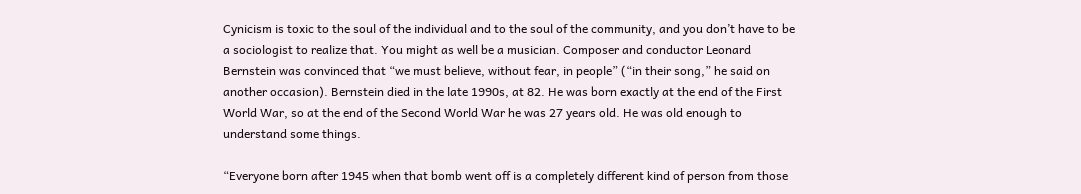Cynicism is toxic to the soul of the individual and to the soul of the community, and you don’t have to be a sociologist to realize that. You might as well be a musician. Composer and conductor Leonard Bernstein was convinced that “we must believe, without fear, in people” (“in their song,” he said on another occasion). Bernstein died in the late 1990s, at 82. He was born exactly at the end of the First World War, so at the end of the Second World War he was 27 years old. He was old enough to understand some things.

“Everyone born after 1945 when that bomb went off is a completely different kind of person from those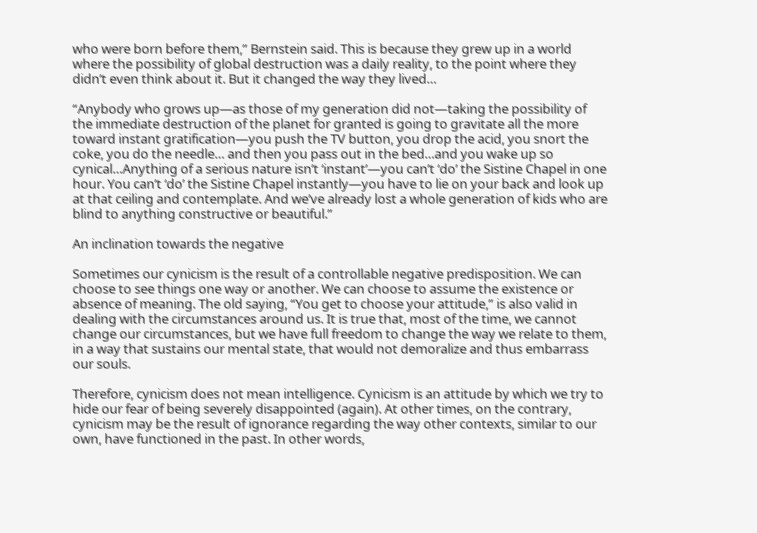who were born before them,” Bernstein said. This is because they grew up in a world where the possibility of global destruction was a daily reality, to the point where they didn’t even think about it. But it changed the way they lived…

“Anybody who grows up—as those of my generation did not—taking the possibility of the immediate destruction of the planet for granted is going to gravitate all the more toward instant gratification—you push the TV button, you drop the acid, you snort the coke, you do the needle… and then you pass out in the bed…and you wake up so cynical…Anything of a serious nature isn’t ‘instant’—you can’t ‘do’ the Sistine Chapel in one hour. You can’t ‘do’ the Sistine Chapel instantly—you have to lie on your back and look up at that ceiling and contemplate. And we’ve already lost a whole generation of kids who are blind to anything constructive or beautiful.”

An inclination towards the negative

Sometimes our cynicism is the result of a controllable negative predisposition. We can choose to see things one way or another. We can choose to assume the existence or absence of meaning. The old saying, “You get to choose your attitude,” is also valid in dealing with the circumstances around us. It is true that, most of the time, we cannot change our circumstances, but we have full freedom to change the way we relate to them, in a way that sustains our mental state, that would not demoralize and thus embarrass our souls.

Therefore, cynicism does not mean intelligence. Cynicism is an attitude by which we try to hide our fear of being severely disappointed (again). At other times, on the contrary, cynicism may be the result of ignorance regarding the way other contexts, similar to our own, have functioned in the past. In other words,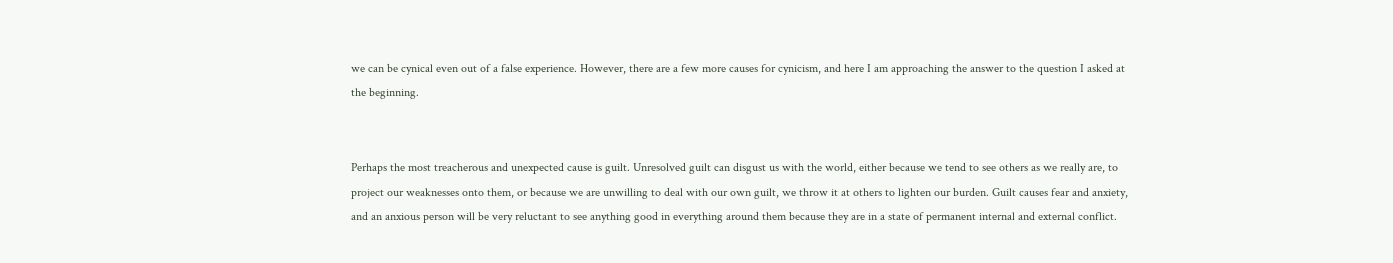we can be cynical even out of a false experience. However, there are a few more causes for cynicism, and here I am approaching the answer to the question I asked at the beginning.


Perhaps the most treacherous and unexpected cause is guilt. Unresolved guilt can disgust us with the world, either because we tend to see others as we really are, to project our weaknesses onto them, or because we are unwilling to deal with our own guilt, we throw it at others to lighten our burden. Guilt causes fear and anxiety, and an anxious person will be very reluctant to see anything good in everything around them because they are in a state of permanent internal and external conflict.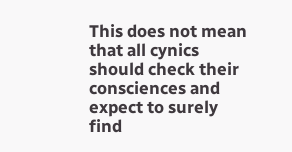This does not mean that all cynics should check their consciences and expect to surely find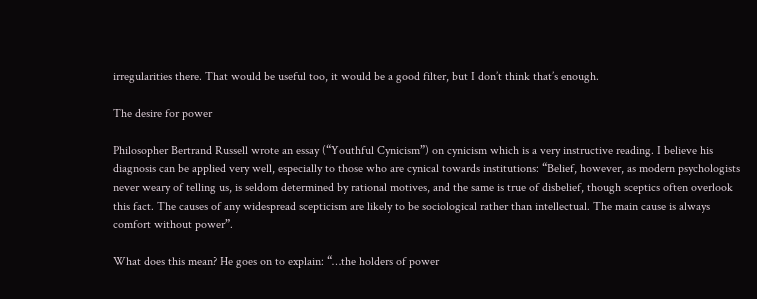irregularities there. That would be useful too, it would be a good filter, but I don’t think that’s enough.

The desire for power

Philosopher Bertrand Russell wrote an essay (“Youthful Cynicism”) on cynicism which is a very instructive reading. I believe his diagnosis can be applied very well, especially to those who are cynical towards institutions: “Belief, however, as modern psychologists never weary of telling us, is seldom determined by rational motives, and the same is true of disbelief, though sceptics often overlook this fact. The causes of any widespread scepticism are likely to be sociological rather than intellectual. The main cause is always comfort without power”.

What does this mean? He goes on to explain: “…the holders of power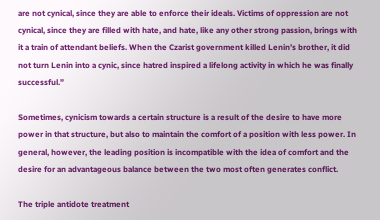are not cynical, since they are able to enforce their ideals. Victims of oppression are not cynical, since they are filled with hate, and hate, like any other strong passion, brings with it a train of attendant beliefs. When the Czarist government killed Lenin’s brother, it did not turn Lenin into a cynic, since hatred inspired a lifelong activity in which he was finally successful.”

Sometimes, cynicism towards a certain structure is a result of the desire to have more power in that structure, but also to maintain the comfort of a position with less power. In general, however, the leading position is incompatible with the idea of comfort and the desire for an advantageous balance between the two most often generates conflict.

The triple antidote treatment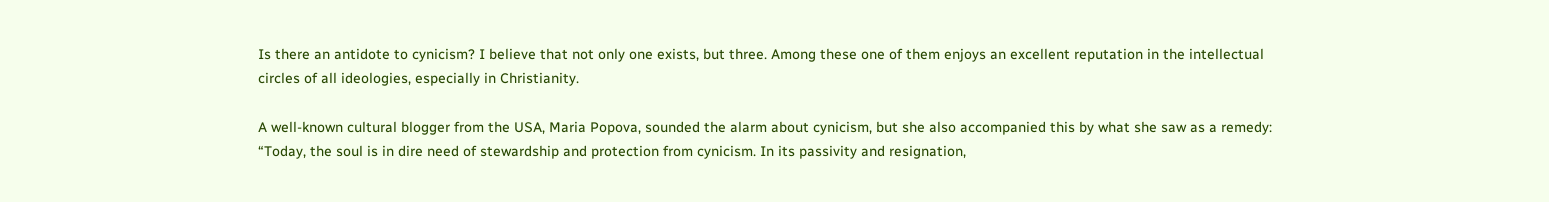Is there an antidote to cynicism? I believe that not only one exists, but three. Among these one of them enjoys an excellent reputation in the intellectual circles of all ideologies, especially in Christianity.

A well-known cultural blogger from the USA, Maria Popova, sounded the alarm about cynicism, but she also accompanied this by what she saw as a remedy: “Today, the soul is in dire need of stewardship and protection from cynicism. In its passivity and resignation,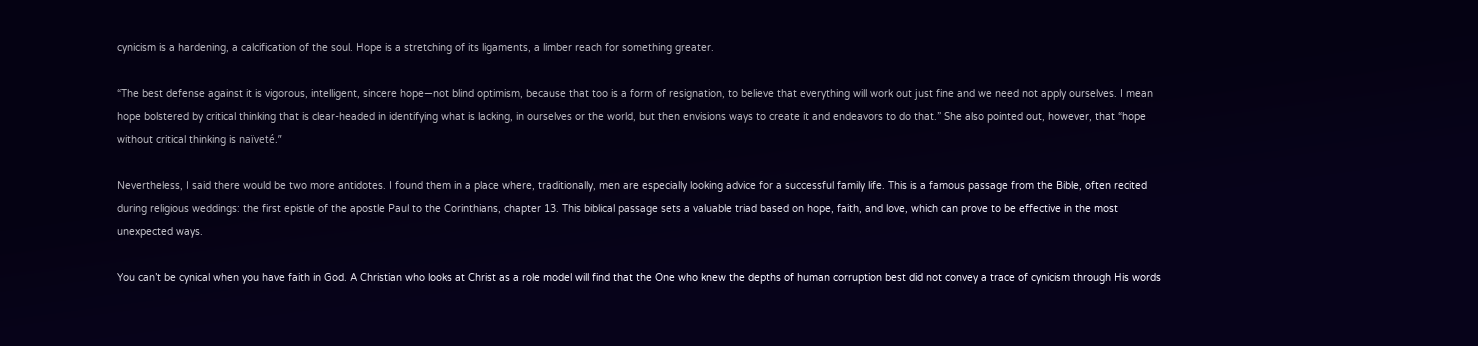cynicism is a hardening, a calcification of the soul. Hope is a stretching of its ligaments, a limber reach for something greater.

“The best defense against it is vigorous, intelligent, sincere hope—not blind optimism, because that too is a form of resignation, to believe that everything will work out just fine and we need not apply ourselves. I mean hope bolstered by critical thinking that is clear-headed in identifying what is lacking, in ourselves or the world, but then envisions ways to create it and endeavors to do that.” She also pointed out, however, that “hope without critical thinking is naïveté.”

Nevertheless, I said there would be two more antidotes. I found them in a place where, traditionally, men are especially looking advice for a successful family life. This is a famous passage from the Bible, often recited during religious weddings: the first epistle of the apostle Paul to the Corinthians, chapter 13. This biblical passage sets a valuable triad based on hope, faith, and love, which can prove to be effective in the most unexpected ways.

You can’t be cynical when you have faith in God. A Christian who looks at Christ as a role model will find that the One who knew the depths of human corruption best did not convey a trace of cynicism through His words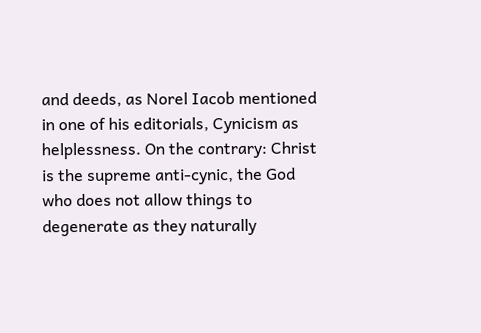and deeds, as Norel Iacob mentioned in one of his editorials, Cynicism as helplessness. On the contrary: Christ is the supreme anti-cynic, the God who does not allow things to degenerate as they naturally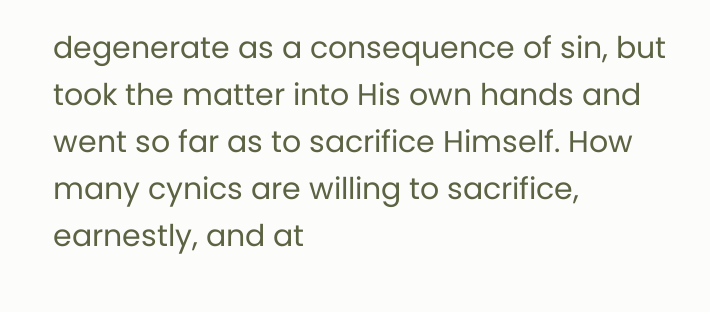degenerate as a consequence of sin, but took the matter into His own hands and went so far as to sacrifice Himself. How many cynics are willing to sacrifice, earnestly, and at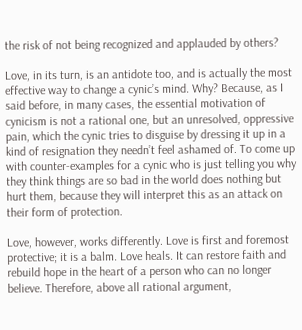the risk of not being recognized and applauded by others?

Love, in its turn, is an antidote too, and is actually the most effective way to change a cynic’s mind. Why? Because, as I said before, in many cases, the essential motivation of cynicism is not a rational one, but an unresolved, oppressive pain, which the cynic tries to disguise by dressing it up in a kind of resignation they needn’t feel ashamed of. To come up with counter-examples for a cynic who is just telling you why they think things are so bad in the world does nothing but hurt them, because they will interpret this as an attack on their form of protection.

Love, however, works differently. Love is first and foremost protective; it is a balm. Love heals. It can restore faith and rebuild hope in the heart of a person who can no longer believe. Therefore, above all rational argument,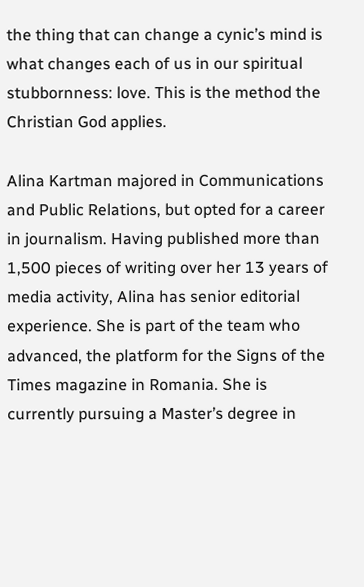the thing that can change a cynic’s mind is what changes each of us in our spiritual stubbornness: love. This is the method the Christian God applies.

Alina Kartman majored in Communications and Public Relations, but opted for a career in journalism. Having published more than 1,500 pieces of writing over her 13 years of media activity, Alina has senior editorial experience. She is part of the team who advanced, the platform for the Signs of the Times magazine in Romania. She is currently pursuing a Master’s degree in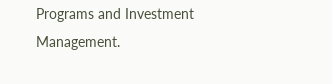Programs and Investment Management.